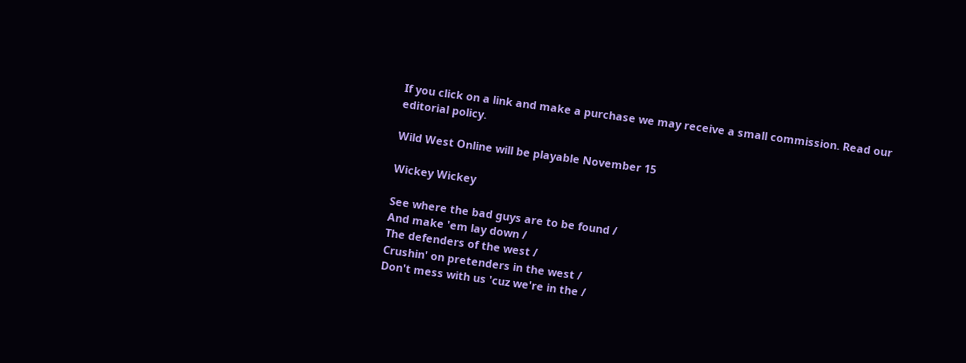If you click on a link and make a purchase we may receive a small commission. Read our editorial policy.

Wild West Online will be playable November 15

Wickey Wickey

See where the bad guys are to be found /
And make 'em lay down /
The defenders of the west /
Crushin' on pretenders in the west /
Don't mess with us 'cuz we're in the /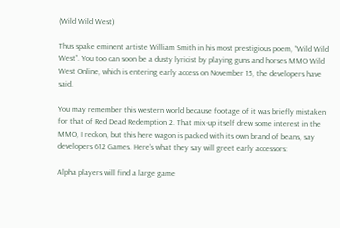(Wild Wild West)

Thus spake eminent artiste William Smith in his most prestigious poem, “Wild Wild West”. You too can soon be a dusty lyricist by playing guns and horses MMO Wild West Online, which is entering early access on November 15, the developers have said.

You may remember this western world because footage of it was briefly mistaken for that of Red Dead Redemption 2. That mix-up itself drew some interest in the MMO, I reckon, but this here wagon is packed with its own brand of beans, say developers 612 Games. Here’s what they say will greet early accessors:

Alpha players will find a large game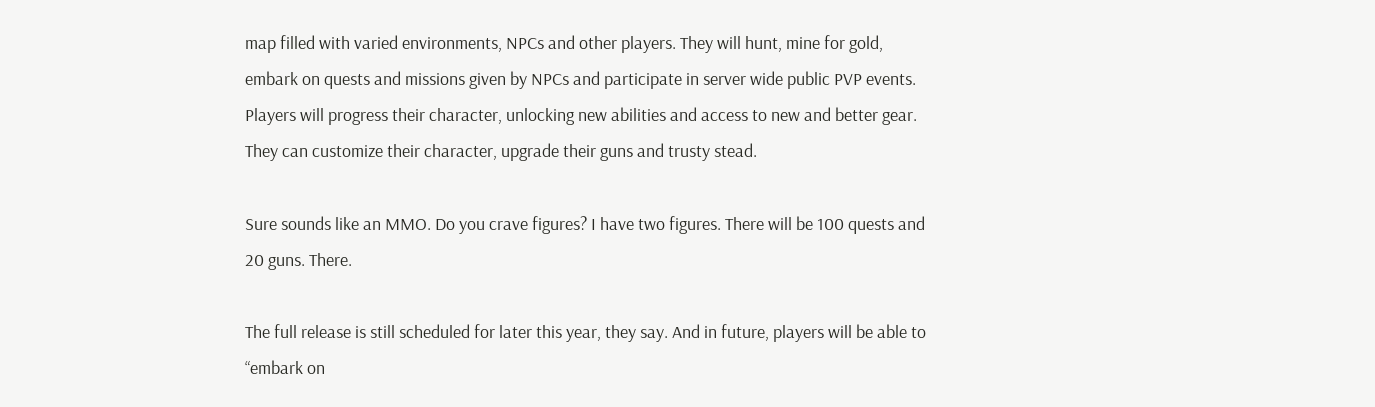map filled with varied environments, NPCs and other players. They will hunt, mine for gold, embark on quests and missions given by NPCs and participate in server wide public PVP events. Players will progress their character, unlocking new abilities and access to new and better gear. They can customize their character, upgrade their guns and trusty stead.

Sure sounds like an MMO. Do you crave figures? I have two figures. There will be 100 quests and 20 guns. There.

The full release is still scheduled for later this year, they say. And in future, players will be able to “embark on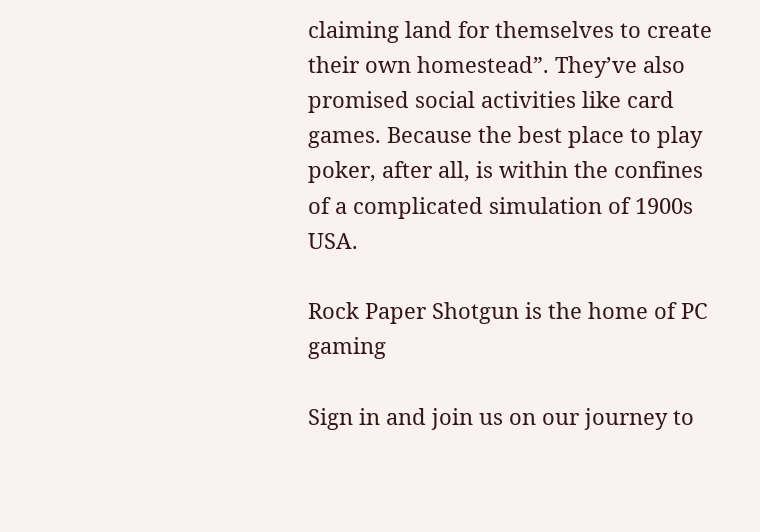claiming land for themselves to create their own homestead”. They’ve also promised social activities like card games. Because the best place to play poker, after all, is within the confines of a complicated simulation of 1900s USA.

Rock Paper Shotgun is the home of PC gaming

Sign in and join us on our journey to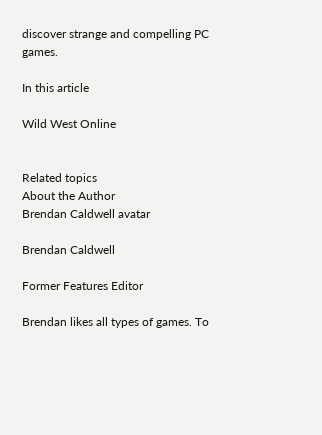discover strange and compelling PC games.

In this article

Wild West Online


Related topics
About the Author
Brendan Caldwell avatar

Brendan Caldwell

Former Features Editor

Brendan likes all types of games. To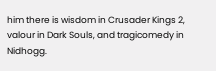him there is wisdom in Crusader Kings 2, valour in Dark Souls, and tragicomedy in Nidhogg.